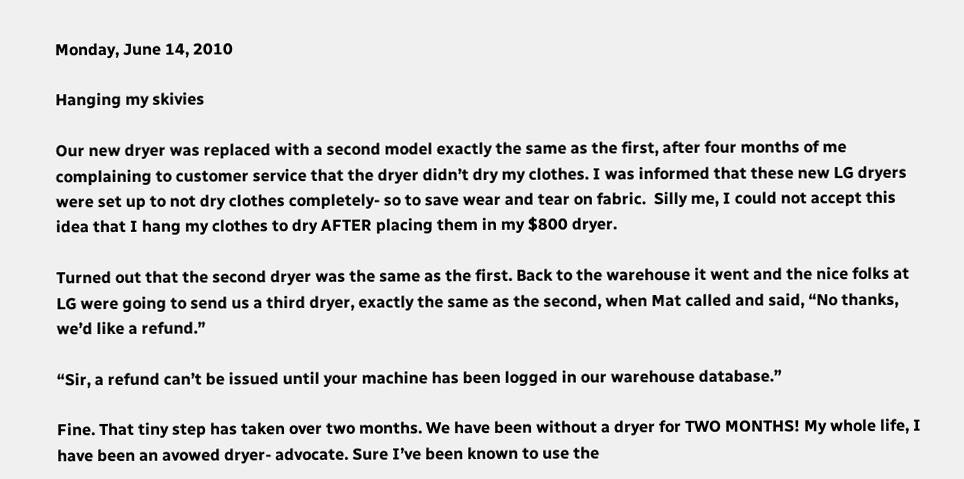Monday, June 14, 2010

Hanging my skivies

Our new dryer was replaced with a second model exactly the same as the first, after four months of me complaining to customer service that the dryer didn’t dry my clothes. I was informed that these new LG dryers were set up to not dry clothes completely- so to save wear and tear on fabric.  Silly me, I could not accept this idea that I hang my clothes to dry AFTER placing them in my $800 dryer.

Turned out that the second dryer was the same as the first. Back to the warehouse it went and the nice folks at LG were going to send us a third dryer, exactly the same as the second, when Mat called and said, “No thanks, we’d like a refund.”

“Sir, a refund can’t be issued until your machine has been logged in our warehouse database.”

Fine. That tiny step has taken over two months. We have been without a dryer for TWO MONTHS! My whole life, I have been an avowed dryer- advocate. Sure I’ve been known to use the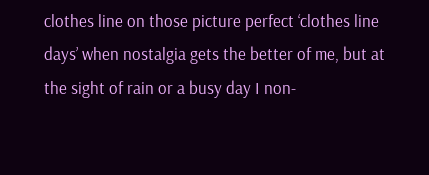clothes line on those picture perfect ‘clothes line days’ when nostalgia gets the better of me, but at the sight of rain or a busy day I non-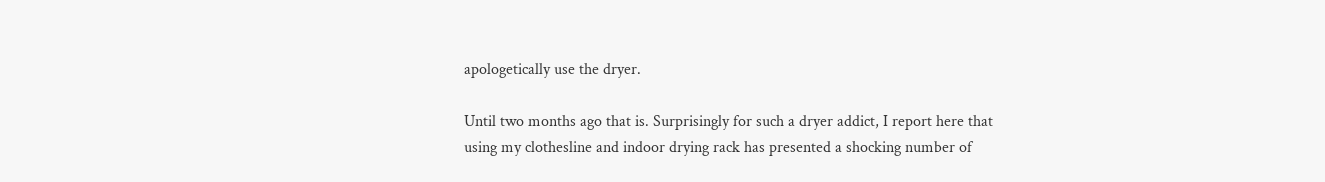apologetically use the dryer.

Until two months ago that is. Surprisingly for such a dryer addict, I report here that using my clothesline and indoor drying rack has presented a shocking number of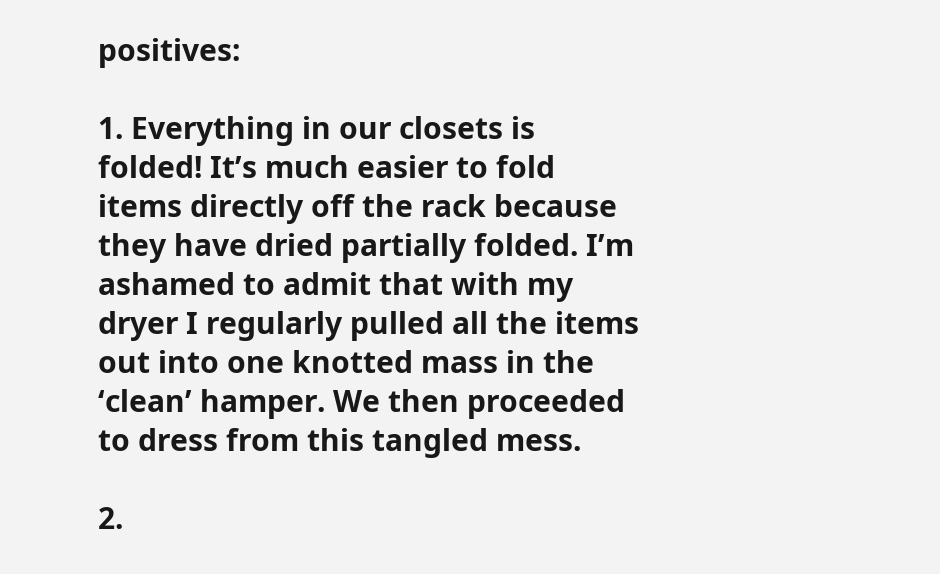positives:

1. Everything in our closets is folded! It’s much easier to fold items directly off the rack because they have dried partially folded. I’m ashamed to admit that with my dryer I regularly pulled all the items out into one knotted mass in the ‘clean’ hamper. We then proceeded to dress from this tangled mess.

2.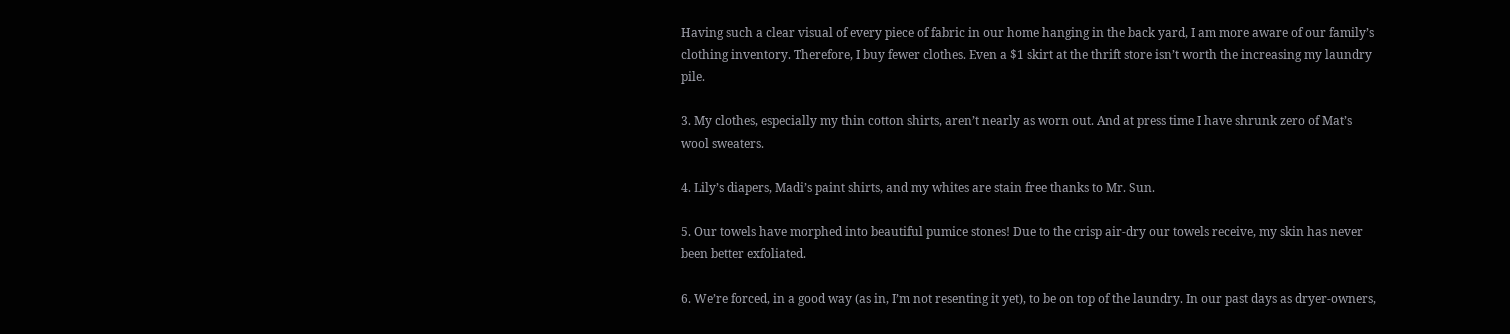Having such a clear visual of every piece of fabric in our home hanging in the back yard, I am more aware of our family’s clothing inventory. Therefore, I buy fewer clothes. Even a $1 skirt at the thrift store isn’t worth the increasing my laundry pile.

3. My clothes, especially my thin cotton shirts, aren’t nearly as worn out. And at press time I have shrunk zero of Mat’s wool sweaters.

4. Lily’s diapers, Madi’s paint shirts, and my whites are stain free thanks to Mr. Sun.

5. Our towels have morphed into beautiful pumice stones! Due to the crisp air-dry our towels receive, my skin has never been better exfoliated.

6. We’re forced, in a good way (as in, I’m not resenting it yet), to be on top of the laundry. In our past days as dryer-owners,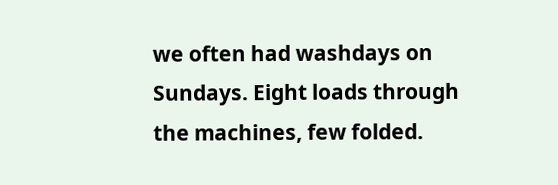we often had washdays on Sundays. Eight loads through the machines, few folded.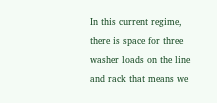In this current regime, there is space for three washer loads on the line and rack that means we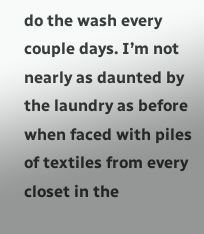do the wash every couple days. I’m not nearly as daunted by the laundry as before when faced with piles of textiles from every closet in the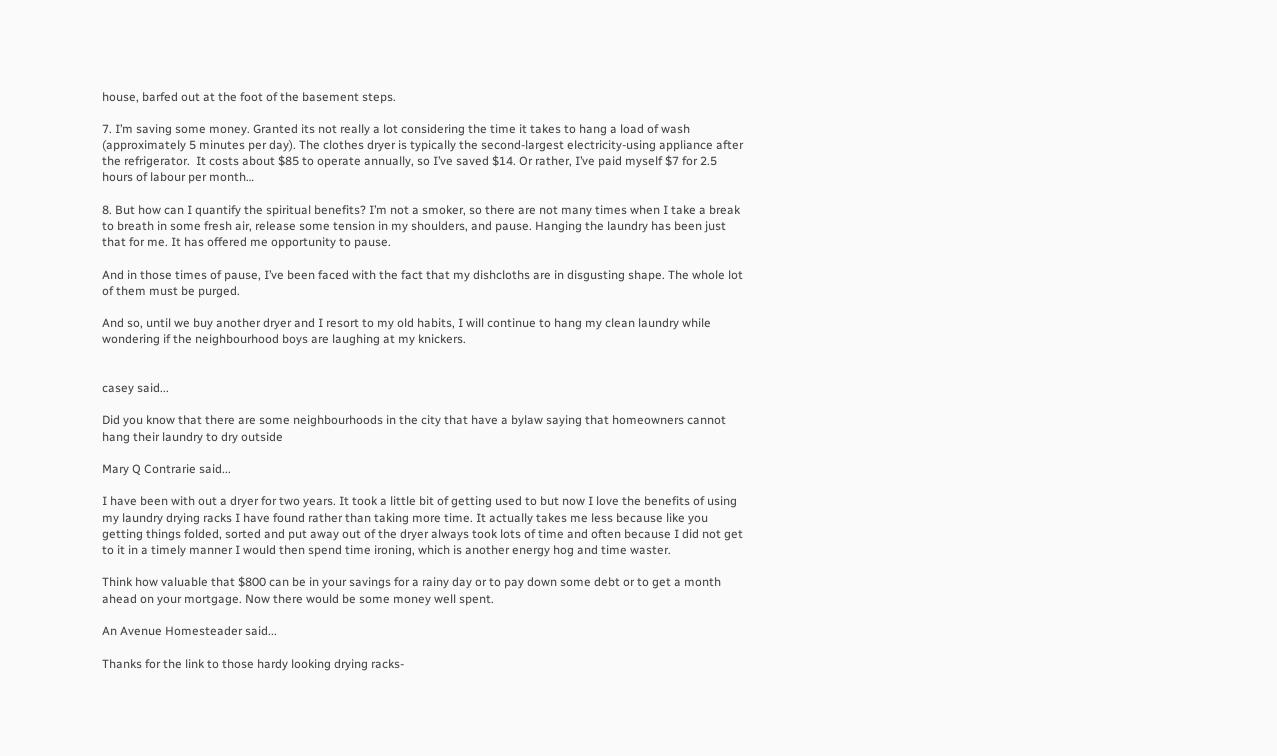house, barfed out at the foot of the basement steps.

7. I’m saving some money. Granted its not really a lot considering the time it takes to hang a load of wash (approximately 5 minutes per day). The clothes dryer is typically the second-largest electricity-using appliance after the refrigerator.  It costs about $85 to operate annually, so I’ve saved $14. Or rather, I’ve paid myself $7 for 2.5 hours of labour per month…

8. But how can I quantify the spiritual benefits? I’m not a smoker, so there are not many times when I take a break to breath in some fresh air, release some tension in my shoulders, and pause. Hanging the laundry has been just that for me. It has offered me opportunity to pause.

And in those times of pause, I’ve been faced with the fact that my dishcloths are in disgusting shape. The whole lot of them must be purged.

And so, until we buy another dryer and I resort to my old habits, I will continue to hang my clean laundry while wondering if the neighbourhood boys are laughing at my knickers.


casey said...

Did you know that there are some neighbourhoods in the city that have a bylaw saying that homeowners cannot hang their laundry to dry outside

Mary Q Contrarie said...

I have been with out a dryer for two years. It took a little bit of getting used to but now I love the benefits of using my laundry drying racks I have found rather than taking more time. It actually takes me less because like you getting things folded, sorted and put away out of the dryer always took lots of time and often because I did not get to it in a timely manner I would then spend time ironing, which is another energy hog and time waster.

Think how valuable that $800 can be in your savings for a rainy day or to pay down some debt or to get a month ahead on your mortgage. Now there would be some money well spent.

An Avenue Homesteader said...

Thanks for the link to those hardy looking drying racks-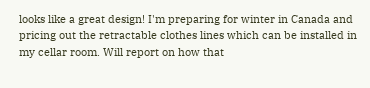looks like a great design! I'm preparing for winter in Canada and pricing out the retractable clothes lines which can be installed in my cellar room. Will report on how that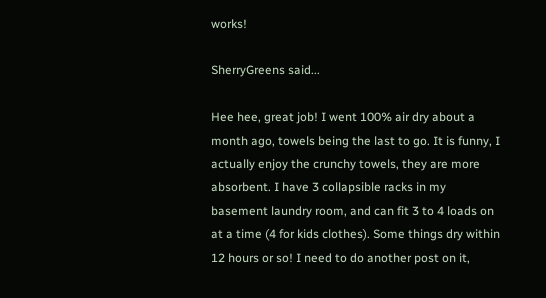works!

SherryGreens said...

Hee hee, great job! I went 100% air dry about a month ago, towels being the last to go. It is funny, I actually enjoy the crunchy towels, they are more absorbent. I have 3 collapsible racks in my basement laundry room, and can fit 3 to 4 loads on at a time (4 for kids clothes). Some things dry within 12 hours or so! I need to do another post on it,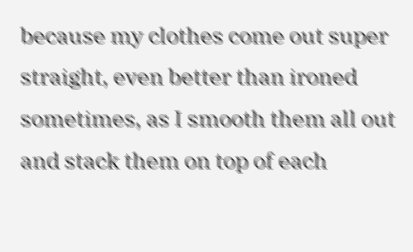because my clothes come out super straight, even better than ironed sometimes, as I smooth them all out and stack them on top of each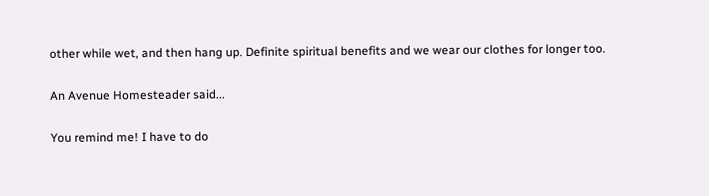other while wet, and then hang up. Definite spiritual benefits and we wear our clothes for longer too.

An Avenue Homesteader said...

You remind me! I have to do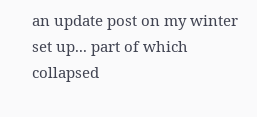an update post on my winter set up... part of which collapsed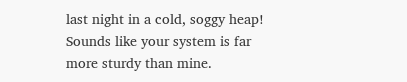last night in a cold, soggy heap! Sounds like your system is far more sturdy than mine.